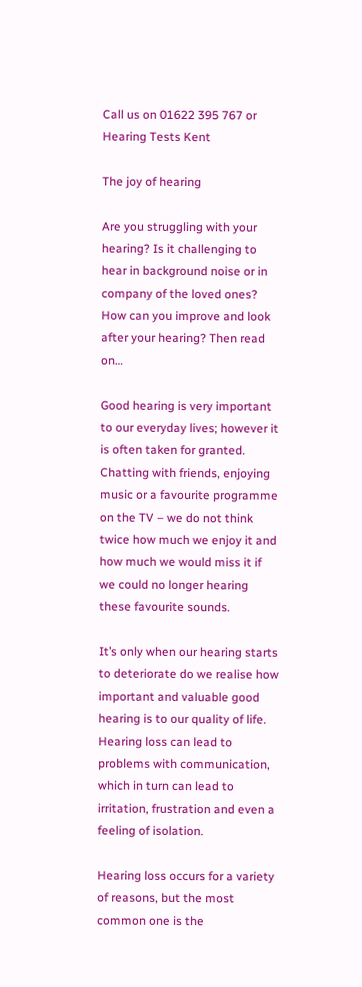Call us on 01622 395 767 or
Hearing Tests Kent

The joy of hearing

Are you struggling with your hearing? Is it challenging to hear in background noise or in company of the loved ones? How can you improve and look after your hearing? Then read on…

Good hearing is very important to our everyday lives; however it is often taken for granted. Chatting with friends, enjoying music or a favourite programme on the TV – we do not think twice how much we enjoy it and how much we would miss it if we could no longer hearing these favourite sounds.

It’s only when our hearing starts to deteriorate do we realise how important and valuable good hearing is to our quality of life. Hearing loss can lead to problems with communication, which in turn can lead to irritation, frustration and even a feeling of isolation.

Hearing loss occurs for a variety of reasons, but the most common one is the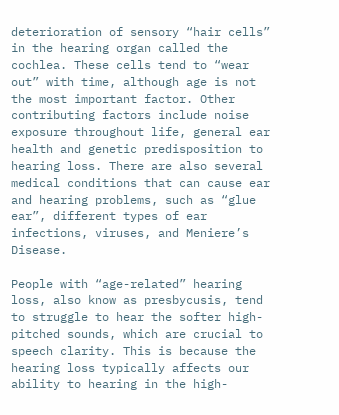deterioration of sensory “hair cells” in the hearing organ called the cochlea. These cells tend to “wear out” with time, although age is not the most important factor. Other contributing factors include noise exposure throughout life, general ear health and genetic predisposition to hearing loss. There are also several medical conditions that can cause ear and hearing problems, such as “glue ear”, different types of ear infections, viruses, and Meniere’s Disease.

People with “age-related” hearing loss, also know as presbycusis, tend to struggle to hear the softer high-pitched sounds, which are crucial to speech clarity. This is because the hearing loss typically affects our ability to hearing in the high-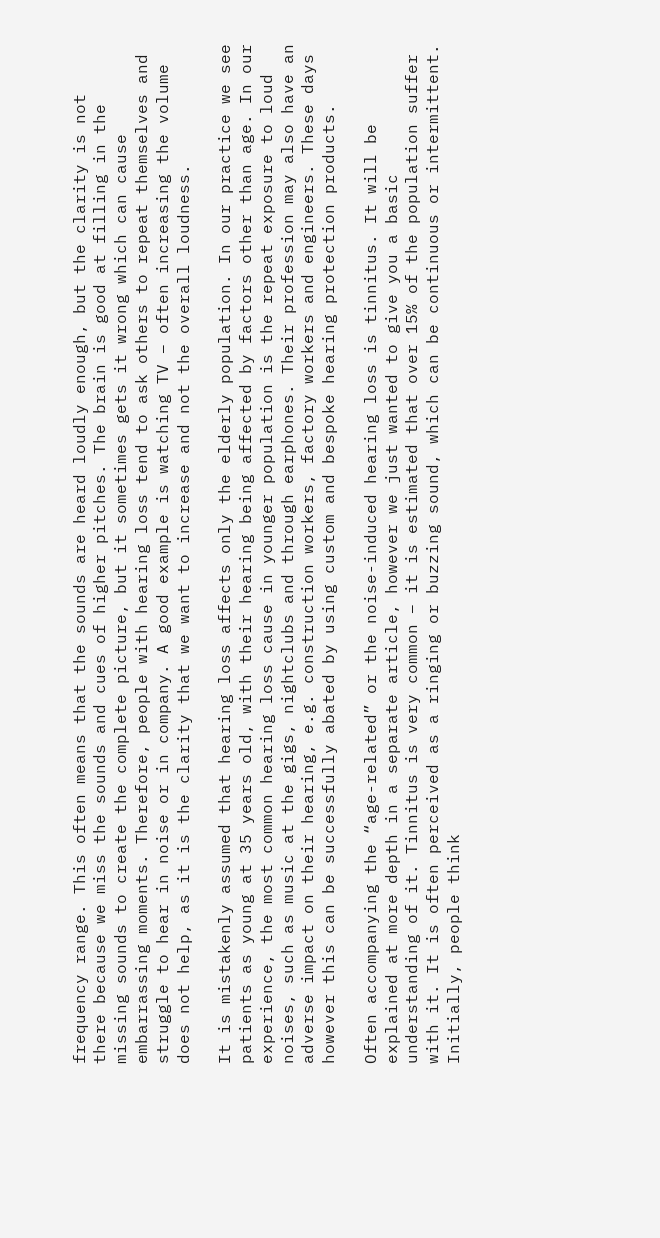frequency range. This often means that the sounds are heard loudly enough, but the clarity is not there because we miss the sounds and cues of higher pitches. The brain is good at filling in the missing sounds to create the complete picture, but it sometimes gets it wrong which can cause embarrassing moments. Therefore, people with hearing loss tend to ask others to repeat themselves and struggle to hear in noise or in company. A good example is watching TV – often increasing the volume does not help, as it is the clarity that we want to increase and not the overall loudness.

It is mistakenly assumed that hearing loss affects only the elderly population. In our practice we see patients as young at 35 years old, with their hearing being affected by factors other than age. In our experience, the most common hearing loss cause in younger population is the repeat exposure to loud noises, such as music at the gigs, nightclubs and through earphones. Their profession may also have an adverse impact on their hearing, e.g. construction workers, factory workers and engineers. These days however this can be successfully abated by using custom and bespoke hearing protection products.

Often accompanying the “age-related” or the noise-induced hearing loss is tinnitus. It will be explained at more depth in a separate article, however we just wanted to give you a basic understanding of it. Tinnitus is very common – it is estimated that over 15% of the population suffer with it. It is often perceived as a ringing or buzzing sound, which can be continuous or intermittent. Initially, people think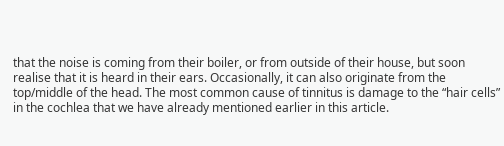that the noise is coming from their boiler, or from outside of their house, but soon realise that it is heard in their ears. Occasionally, it can also originate from the top/middle of the head. The most common cause of tinnitus is damage to the “hair cells” in the cochlea that we have already mentioned earlier in this article.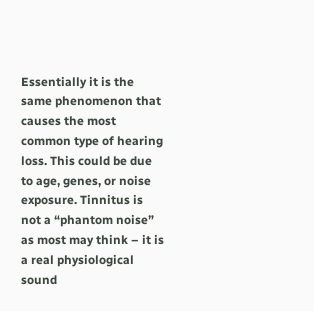Essentially it is the same phenomenon that causes the most common type of hearing loss. This could be due to age, genes, or noise exposure. Tinnitus is not a “phantom noise” as most may think – it is a real physiological sound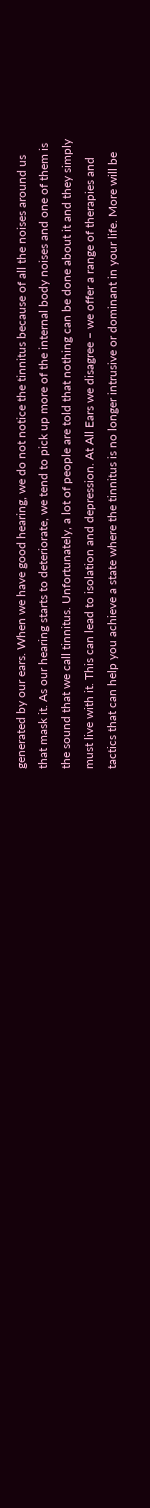generated by our ears. When we have good hearing, we do not notice the tinnitus because of all the noises around us that mask it. As our hearing starts to deteriorate, we tend to pick up more of the internal body noises and one of them is the sound that we call tinnitus. Unfortunately, a lot of people are told that nothing can be done about it and they simply must live with it. This can lead to isolation and depression. At All Ears we disagree – we offer a range of therapies and tactics that can help you achieve a state where the tinnitus is no longer intrusive or dominant in your life. More will be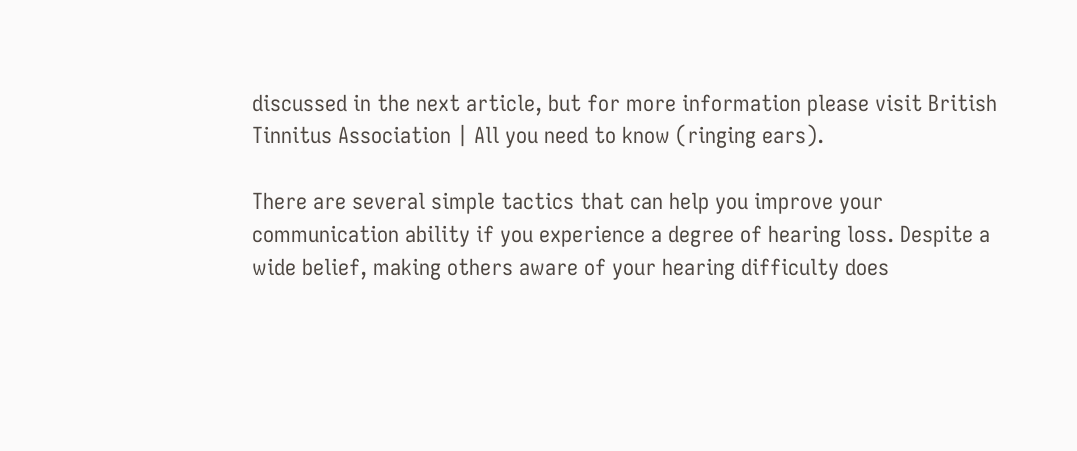discussed in the next article, but for more information please visit British Tinnitus Association | All you need to know (ringing ears).

There are several simple tactics that can help you improve your communication ability if you experience a degree of hearing loss. Despite a wide belief, making others aware of your hearing difficulty does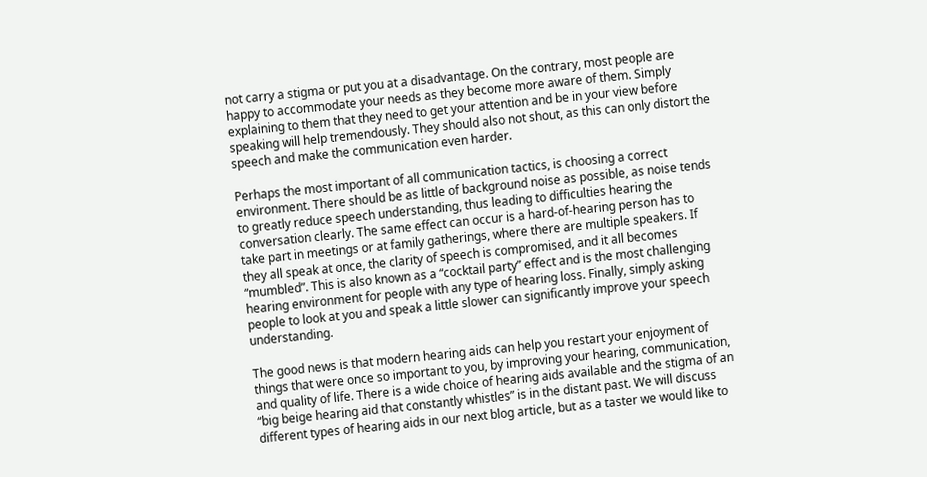not carry a stigma or put you at a disadvantage. On the contrary, most people are happy to accommodate your needs as they become more aware of them. Simply explaining to them that they need to get your attention and be in your view before speaking will help tremendously. They should also not shout, as this can only distort the speech and make the communication even harder.

Perhaps the most important of all communication tactics, is choosing a correct environment. There should be as little of background noise as possible, as noise tends to greatly reduce speech understanding, thus leading to difficulties hearing the conversation clearly. The same effect can occur is a hard-of-hearing person has to take part in meetings or at family gatherings, where there are multiple speakers. If they all speak at once, the clarity of speech is compromised, and it all becomes “mumbled”. This is also known as a “cocktail party” effect and is the most challenging hearing environment for people with any type of hearing loss. Finally, simply asking people to look at you and speak a little slower can significantly improve your speech understanding.

The good news is that modern hearing aids can help you restart your enjoyment of things that were once so important to you, by improving your hearing, communication, and quality of life. There is a wide choice of hearing aids available and the stigma of an “big beige hearing aid that constantly whistles” is in the distant past. We will discuss different types of hearing aids in our next blog article, but as a taster we would like to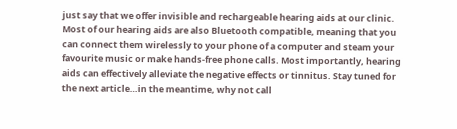just say that we offer invisible and rechargeable hearing aids at our clinic. Most of our hearing aids are also Bluetooth compatible, meaning that you can connect them wirelessly to your phone of a computer and steam your favourite music or make hands-free phone calls. Most importantly, hearing aids can effectively alleviate the negative effects or tinnitus. Stay tuned for the next article…in the meantime, why not call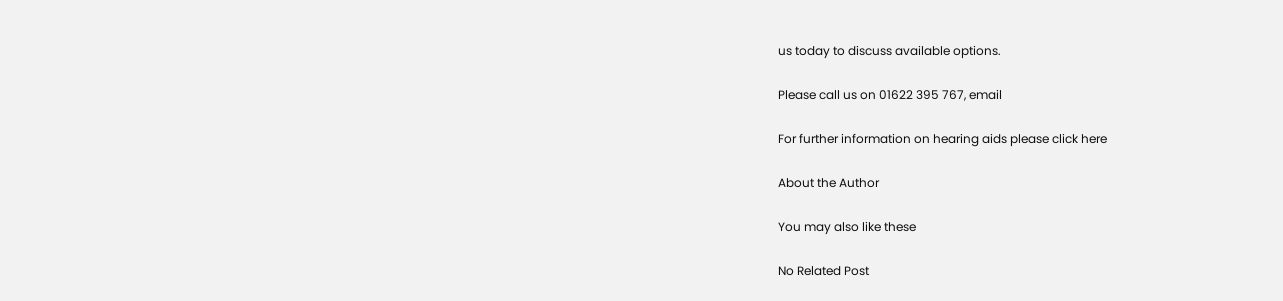us today to discuss available options.

Please call us on 01622 395 767, email

For further information on hearing aids please click here

About the Author

You may also like these

No Related Post